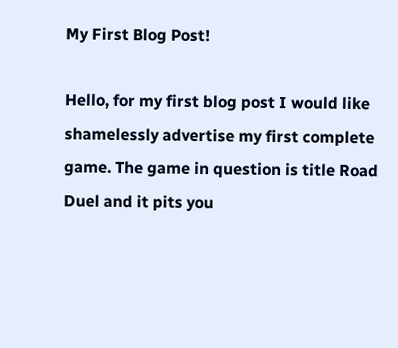My First Blog Post!

Hello, for my first blog post I would like shamelessly advertise my first complete game. The game in question is title Road Duel and it pits you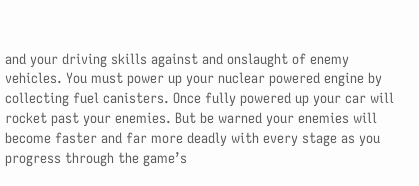and your driving skills against and onslaught of enemy vehicles. You must power up your nuclear powered engine by collecting fuel canisters. Once fully powered up your car will rocket past your enemies. But be warned your enemies will become faster and far more deadly with every stage as you progress through the game’s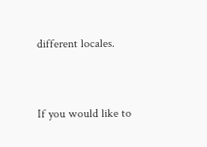different locales.


If you would like to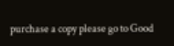purchase a copy please go to Good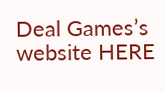Deal Games’s website HERE